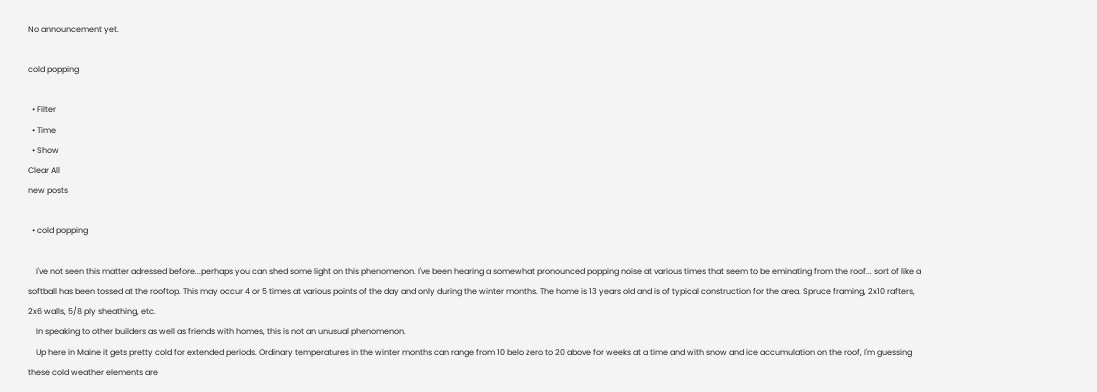No announcement yet.

cold popping

  • Filter
  • Time
  • Show
Clear All
new posts

  • cold popping

    I've not seen this matter adressed before...perhaps you can shed some light on this phenomenon. I've been hearing a somewhat pronounced popping noise at various times that seem to be eminating from the roof... sort of like a softball has been tossed at the rooftop. This may occur 4 or 5 times at various points of the day and only during the winter months. The home is 13 years old and is of typical construction for the area. Spruce framing, 2x10 rafters, 2x6 walls, 5/8 ply sheathing, etc.
    In speaking to other builders as well as friends with homes, this is not an unusual phenomenon.
    Up here in Maine it gets pretty cold for extended periods. Ordinary temperatures in the winter months can range from 10 belo zero to 20 above for weeks at a time and with snow and ice accumulation on the roof, I'm guessing these cold weather elements are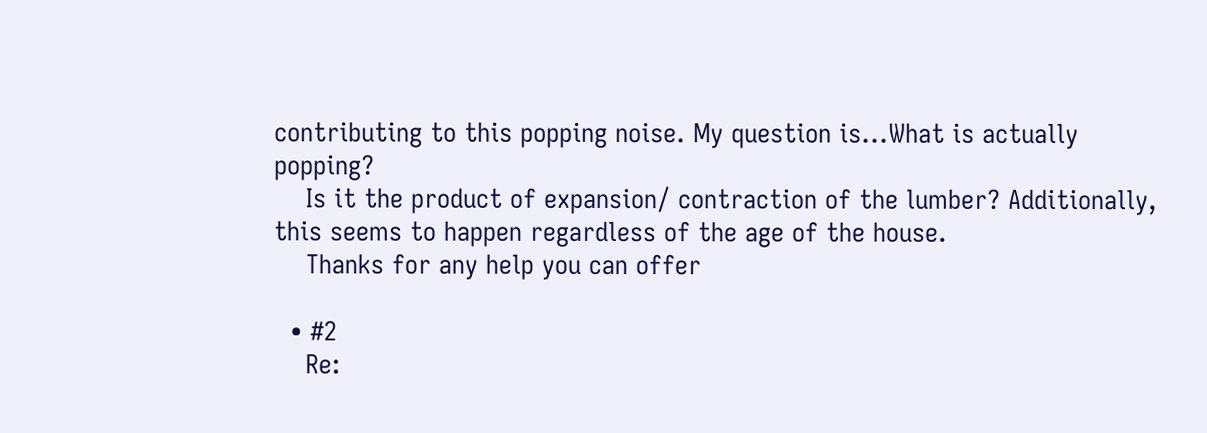contributing to this popping noise. My question is...What is actually popping?
    Is it the product of expansion/ contraction of the lumber? Additionally, this seems to happen regardless of the age of the house.
    Thanks for any help you can offer

  • #2
    Re: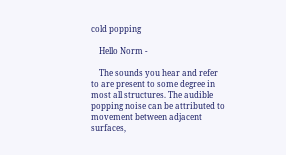cold popping

    Hello Norm -

    The sounds you hear and refer to are present to some degree in most all structures. The audible popping noise can be attributed to movement between adjacent surfaces,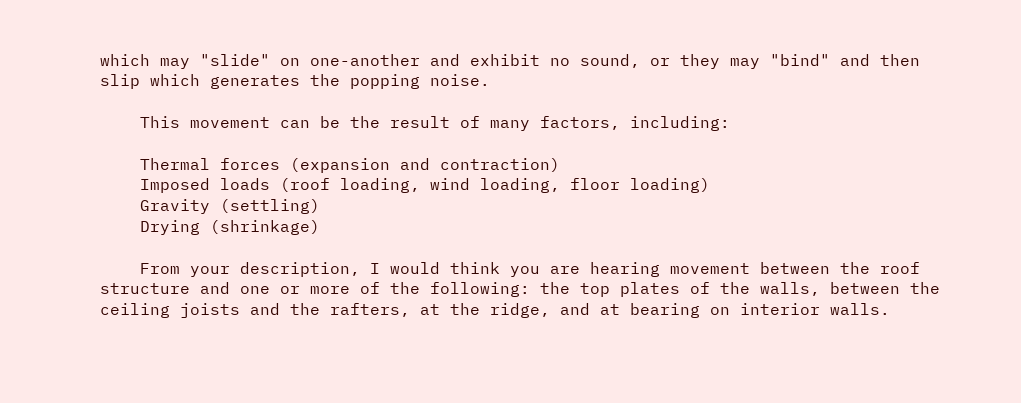which may "slide" on one-another and exhibit no sound, or they may "bind" and then slip which generates the popping noise.

    This movement can be the result of many factors, including:

    Thermal forces (expansion and contraction)
    Imposed loads (roof loading, wind loading, floor loading)
    Gravity (settling)
    Drying (shrinkage)

    From your description, I would think you are hearing movement between the roof structure and one or more of the following: the top plates of the walls, between the ceiling joists and the rafters, at the ridge, and at bearing on interior walls.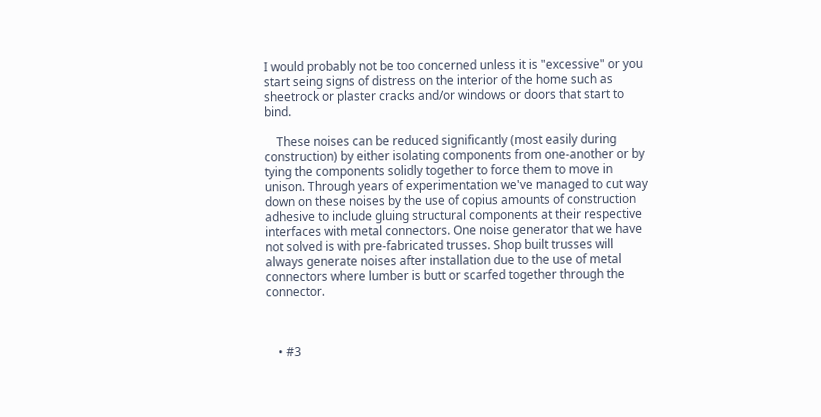I would probably not be too concerned unless it is "excessive" or you start seing signs of distress on the interior of the home such as sheetrock or plaster cracks and/or windows or doors that start to bind.

    These noises can be reduced significantly (most easily during construction) by either isolating components from one-another or by tying the components solidly together to force them to move in unison. Through years of experimentation we've managed to cut way down on these noises by the use of copius amounts of construction adhesive to include gluing structural components at their respective interfaces with metal connectors. One noise generator that we have not solved is with pre-fabricated trusses. Shop built trusses will always generate noises after installation due to the use of metal connectors where lumber is butt or scarfed together through the connector.



    • #3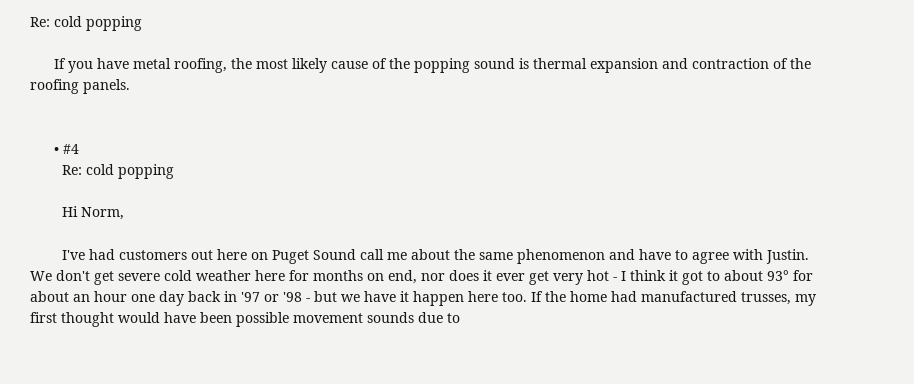Re: cold popping

      If you have metal roofing, the most likely cause of the popping sound is thermal expansion and contraction of the roofing panels.


      • #4
        Re: cold popping

        Hi Norm,

        I've had customers out here on Puget Sound call me about the same phenomenon and have to agree with Justin. We don't get severe cold weather here for months on end, nor does it ever get very hot - I think it got to about 93° for about an hour one day back in '97 or '98 - but we have it happen here too. If the home had manufactured trusses, my first thought would have been possible movement sounds due to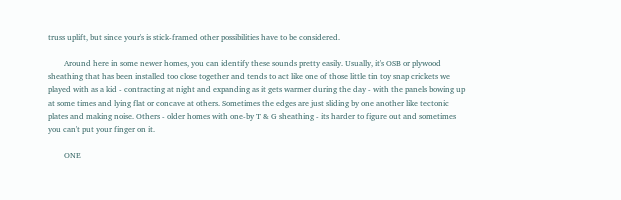truss uplift, but since your's is stick-framed other possibilities have to be considered.

        Around here in some newer homes, you can identify these sounds pretty easily. Usually, it's OSB or plywood sheathing that has been installed too close together and tends to act like one of those little tin toy snap crickets we played with as a kid - contracting at night and expanding as it gets warmer during the day - with the panels bowing up at some times and lying flat or concave at others. Sometimes the edges are just sliding by one another like tectonic plates and making noise. Others - older homes with one-by T & G sheathing - its harder to figure out and sometimes you can't put your finger on it.

        ONE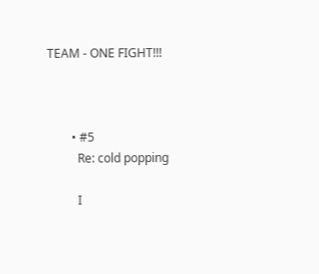TEAM - ONE FIGHT!!!



        • #5
          Re: cold popping

          I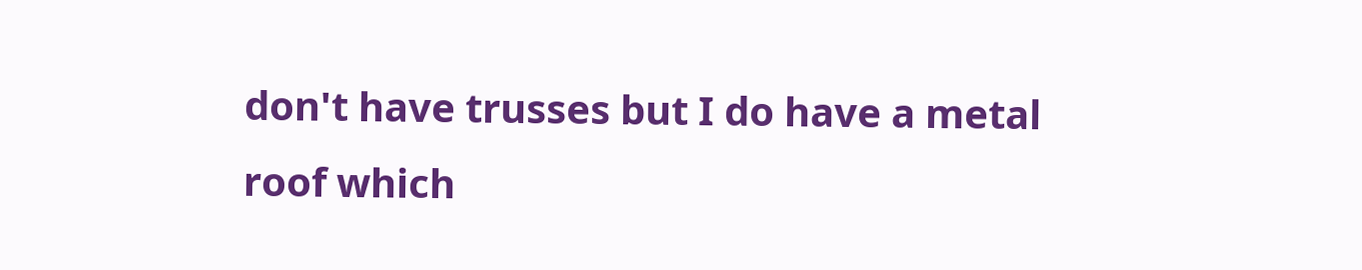don't have trusses but I do have a metal roof which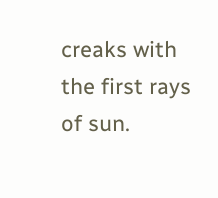creaks with the first rays of sun.